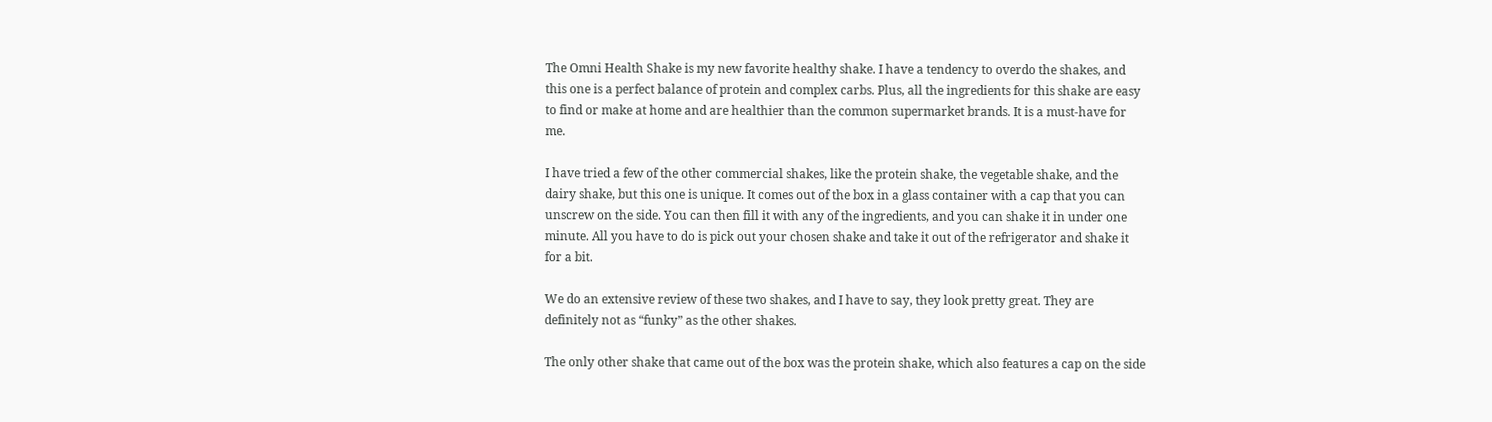The Omni Health Shake is my new favorite healthy shake. I have a tendency to overdo the shakes, and this one is a perfect balance of protein and complex carbs. Plus, all the ingredients for this shake are easy to find or make at home and are healthier than the common supermarket brands. It is a must-have for me.

I have tried a few of the other commercial shakes, like the protein shake, the vegetable shake, and the dairy shake, but this one is unique. It comes out of the box in a glass container with a cap that you can unscrew on the side. You can then fill it with any of the ingredients, and you can shake it in under one minute. All you have to do is pick out your chosen shake and take it out of the refrigerator and shake it for a bit.

We do an extensive review of these two shakes, and I have to say, they look pretty great. They are definitely not as “funky” as the other shakes.

The only other shake that came out of the box was the protein shake, which also features a cap on the side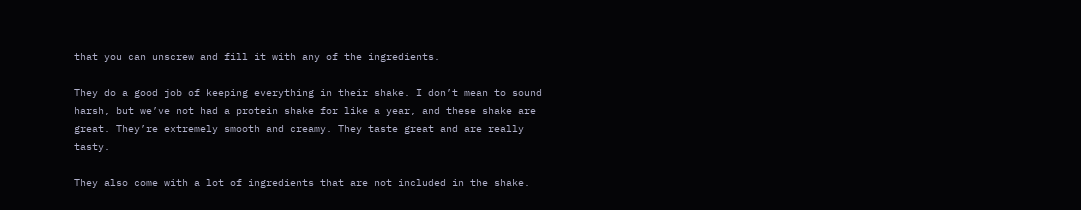that you can unscrew and fill it with any of the ingredients.

They do a good job of keeping everything in their shake. I don’t mean to sound harsh, but we’ve not had a protein shake for like a year, and these shake are great. They’re extremely smooth and creamy. They taste great and are really tasty.

They also come with a lot of ingredients that are not included in the shake.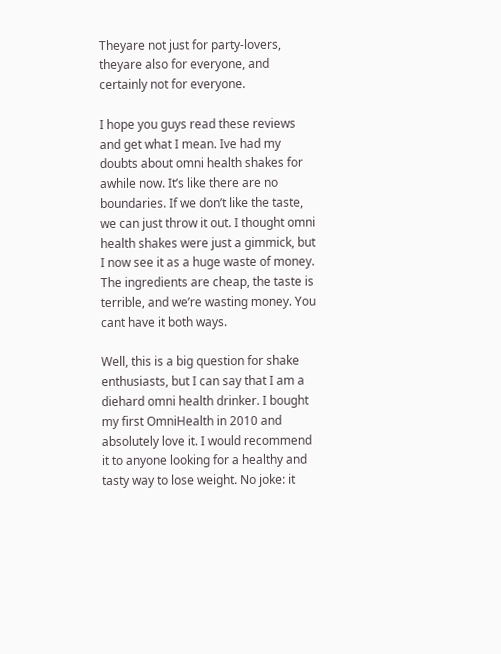Theyare not just for party-lovers, theyare also for everyone, and certainly not for everyone.

I hope you guys read these reviews and get what I mean. Ive had my doubts about omni health shakes for awhile now. It’s like there are no boundaries. If we don’t like the taste, we can just throw it out. I thought omni health shakes were just a gimmick, but I now see it as a huge waste of money. The ingredients are cheap, the taste is terrible, and we’re wasting money. You cant have it both ways.

Well, this is a big question for shake enthusiasts, but I can say that I am a diehard omni health drinker. I bought my first OmniHealth in 2010 and absolutely love it. I would recommend it to anyone looking for a healthy and tasty way to lose weight. No joke: it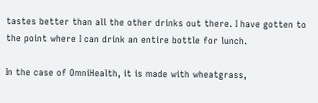tastes better than all the other drinks out there. I have gotten to the point where I can drink an entire bottle for lunch.

In the case of OmniHealth, it is made with wheatgrass,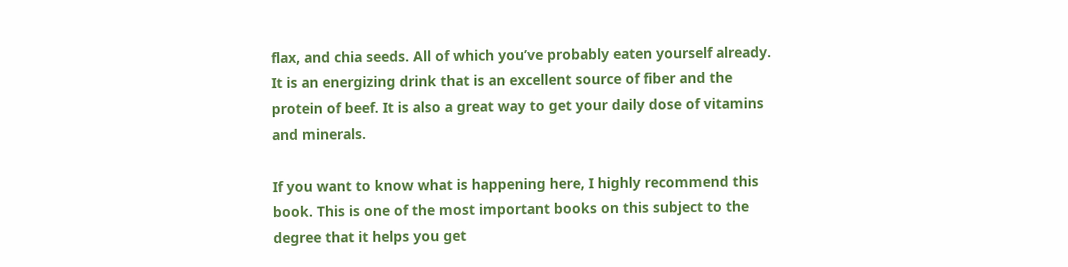flax, and chia seeds. All of which you’ve probably eaten yourself already. It is an energizing drink that is an excellent source of fiber and the protein of beef. It is also a great way to get your daily dose of vitamins and minerals.

If you want to know what is happening here, I highly recommend this book. This is one of the most important books on this subject to the degree that it helps you get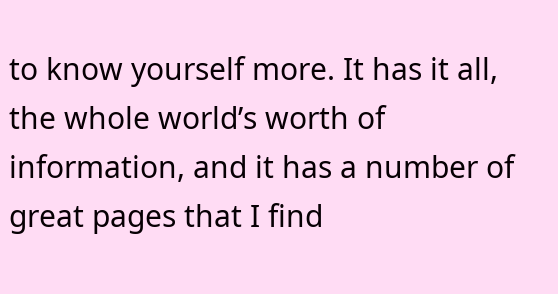to know yourself more. It has it all, the whole world’s worth of information, and it has a number of great pages that I find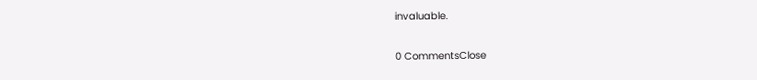invaluable.

0 CommentsClose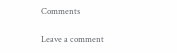Comments

Leave a comment